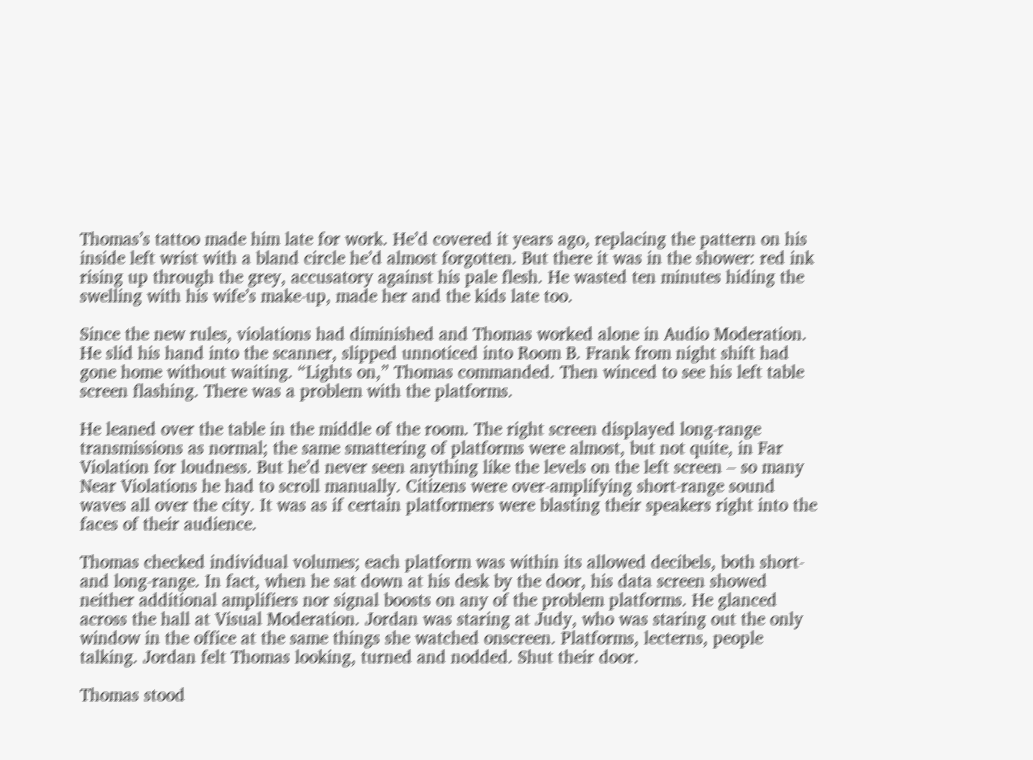Thomas’s tattoo made him late for work. He’d covered it years ago, replacing the pattern on his inside left wrist with a bland circle he’d almost forgotten. But there it was in the shower: red ink rising up through the grey, accusatory against his pale flesh. He wasted ten minutes hiding the swelling with his wife’s make-up, made her and the kids late too.

Since the new rules, violations had diminished and Thomas worked alone in Audio Moderation. He slid his hand into the scanner, slipped unnoticed into Room B. Frank from night shift had gone home without waiting. “Lights on,” Thomas commanded. Then winced to see his left table screen flashing. There was a problem with the platforms.

He leaned over the table in the middle of the room. The right screen displayed long-range transmissions as normal; the same smattering of platforms were almost, but not quite, in Far Violation for loudness. But he’d never seen anything like the levels on the left screen – so many Near Violations he had to scroll manually. Citizens were over-amplifying short-range sound waves all over the city. It was as if certain platformers were blasting their speakers right into the faces of their audience.

Thomas checked individual volumes; each platform was within its allowed decibels, both short- and long-range. In fact, when he sat down at his desk by the door, his data screen showed neither additional amplifiers nor signal boosts on any of the problem platforms. He glanced across the hall at Visual Moderation. Jordan was staring at Judy, who was staring out the only window in the office at the same things she watched onscreen. Platforms, lecterns, people talking. Jordan felt Thomas looking, turned and nodded. Shut their door.

Thomas stood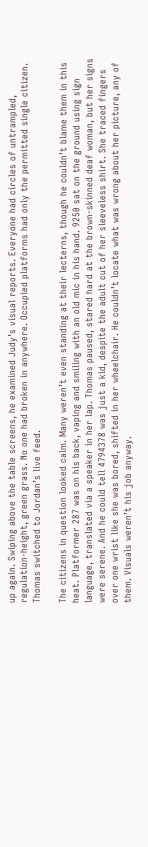up again. Swiping above the table screens, he examined Judy’s visual reports. Everyone had circles of untrampled, regulation-height, green grass. No one had broken in anywhere. Occupied platforms had only the permitted single citizen. Thomas switched to Jordan’s live feed.

The citizens in question looked calm. Many weren’t even standing at their lecterns, though he couldn’t blame them in this heat. Platformer 287 was on his back, vaping and smiling with an old mic in his hand. 9250 sat on the ground using sign language, translated via a speaker in her lap. Thomas paused, stared hard at the brown-skinned deaf woman, but her signs were serene. And he could tell 4794378 was just a kid, despite the adult cut of her sleeveless shirt. She traced fingers over one wrist like she was bored, shifted in her wheelchair. He couldn’t locate what was wrong about her picture, any of them. Visuals weren’t his job anyway.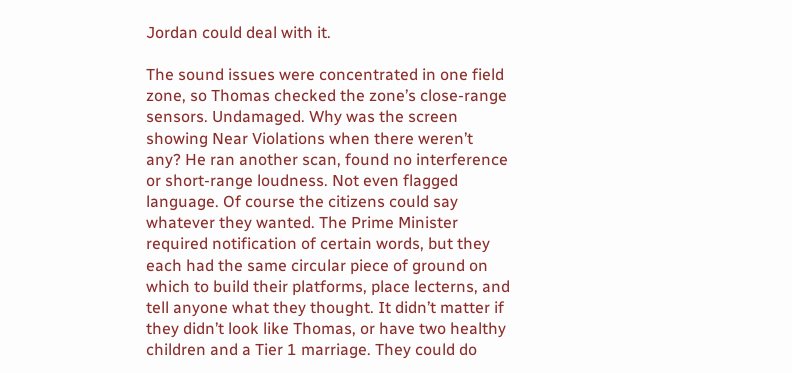Jordan could deal with it.

The sound issues were concentrated in one field zone, so Thomas checked the zone’s close-range sensors. Undamaged. Why was the screen showing Near Violations when there weren’t any? He ran another scan, found no interference or short-range loudness. Not even flagged language. Of course the citizens could say whatever they wanted. The Prime Minister required notification of certain words, but they each had the same circular piece of ground on which to build their platforms, place lecterns, and tell anyone what they thought. It didn’t matter if they didn’t look like Thomas, or have two healthy children and a Tier 1 marriage. They could do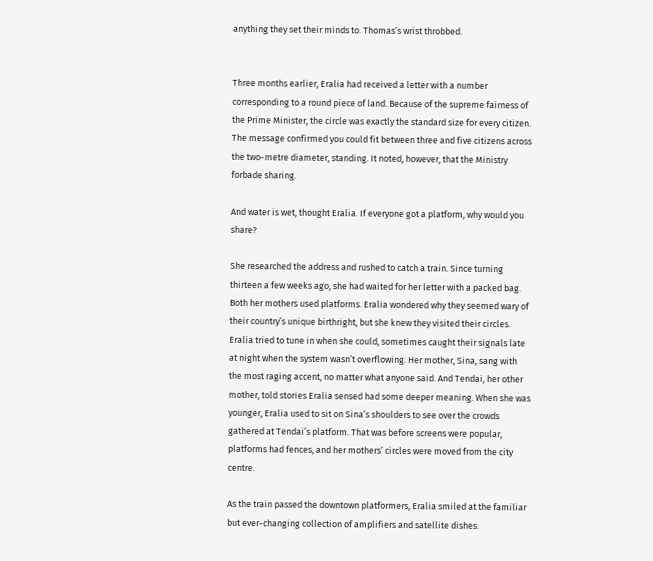anything they set their minds to. Thomas’s wrist throbbed.


Three months earlier, Eralia had received a letter with a number corresponding to a round piece of land. Because of the supreme fairness of the Prime Minister, the circle was exactly the standard size for every citizen. The message confirmed you could fit between three and five citizens across the two-metre diameter, standing. It noted, however, that the Ministry forbade sharing.

And water is wet, thought Eralia. If everyone got a platform, why would you share?

She researched the address and rushed to catch a train. Since turning thirteen a few weeks ago, she had waited for her letter with a packed bag. Both her mothers used platforms. Eralia wondered why they seemed wary of their country’s unique birthright, but she knew they visited their circles. Eralia tried to tune in when she could, sometimes caught their signals late at night when the system wasn’t overflowing. Her mother, Sina, sang with the most raging accent, no matter what anyone said. And Tendai, her other mother, told stories Eralia sensed had some deeper meaning. When she was younger, Eralia used to sit on Sina’s shoulders to see over the crowds gathered at Tendai’s platform. That was before screens were popular, platforms had fences, and her mothers’ circles were moved from the city centre.

As the train passed the downtown platformers, Eralia smiled at the familiar but ever-changing collection of amplifiers and satellite dishes.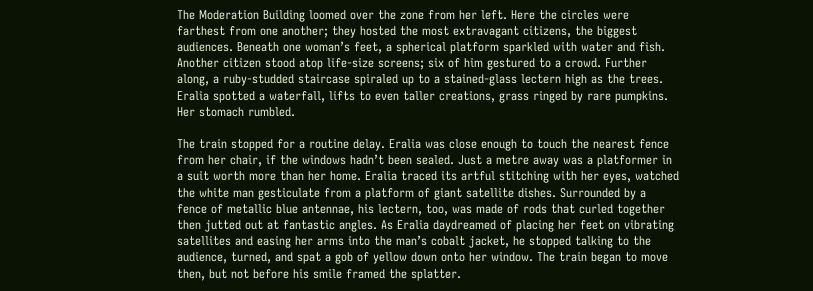The Moderation Building loomed over the zone from her left. Here the circles were farthest from one another; they hosted the most extravagant citizens, the biggest audiences. Beneath one woman’s feet, a spherical platform sparkled with water and fish. Another citizen stood atop life-size screens; six of him gestured to a crowd. Further along, a ruby-studded staircase spiraled up to a stained-glass lectern high as the trees. Eralia spotted a waterfall, lifts to even taller creations, grass ringed by rare pumpkins. Her stomach rumbled.

The train stopped for a routine delay. Eralia was close enough to touch the nearest fence from her chair, if the windows hadn’t been sealed. Just a metre away was a platformer in a suit worth more than her home. Eralia traced its artful stitching with her eyes, watched the white man gesticulate from a platform of giant satellite dishes. Surrounded by a fence of metallic blue antennae, his lectern, too, was made of rods that curled together then jutted out at fantastic angles. As Eralia daydreamed of placing her feet on vibrating satellites and easing her arms into the man’s cobalt jacket, he stopped talking to the audience, turned, and spat a gob of yellow down onto her window. The train began to move then, but not before his smile framed the splatter.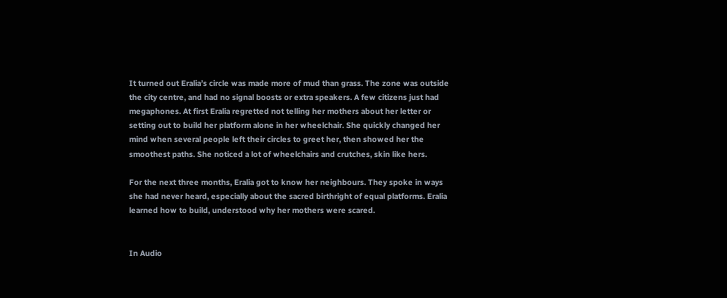It turned out Eralia’s circle was made more of mud than grass. The zone was outside the city centre, and had no signal boosts or extra speakers. A few citizens just had megaphones. At first Eralia regretted not telling her mothers about her letter or setting out to build her platform alone in her wheelchair. She quickly changed her mind when several people left their circles to greet her, then showed her the smoothest paths. She noticed a lot of wheelchairs and crutches, skin like hers.

For the next three months, Eralia got to know her neighbours. They spoke in ways she had never heard, especially about the sacred birthright of equal platforms. Eralia learned how to build, understood why her mothers were scared.


In Audio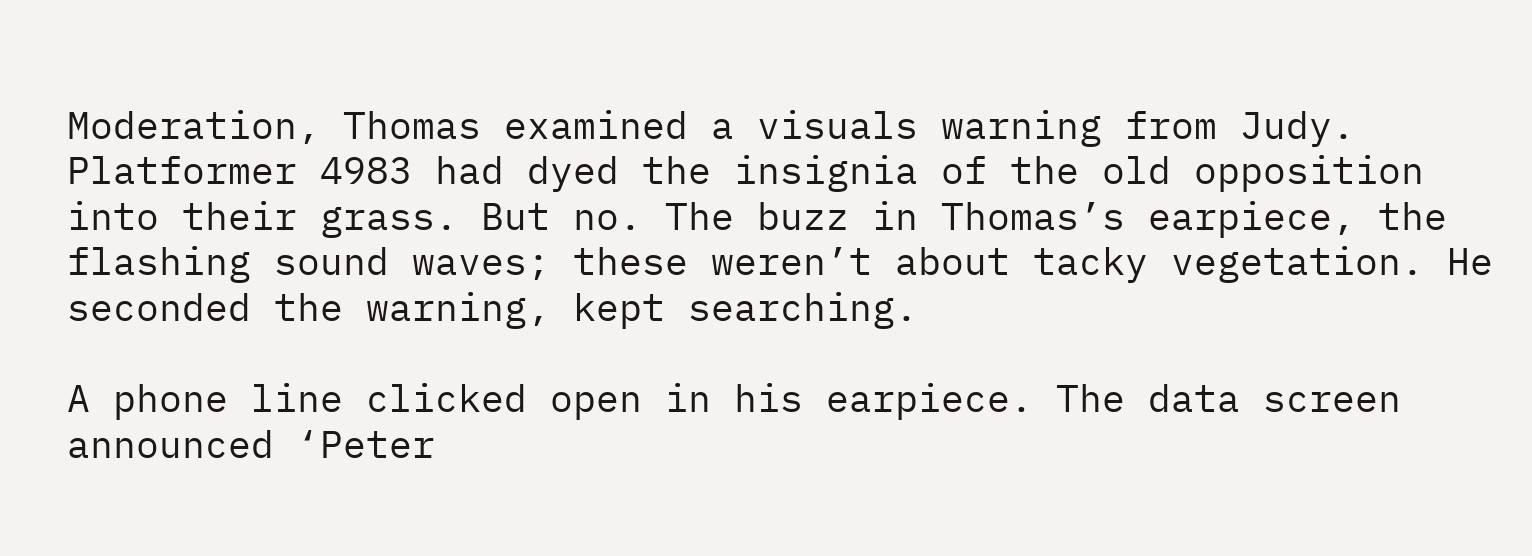Moderation, Thomas examined a visuals warning from Judy. Platformer 4983 had dyed the insignia of the old opposition into their grass. But no. The buzz in Thomas’s earpiece, the flashing sound waves; these weren’t about tacky vegetation. He seconded the warning, kept searching.

A phone line clicked open in his earpiece. The data screen announced ‘Peter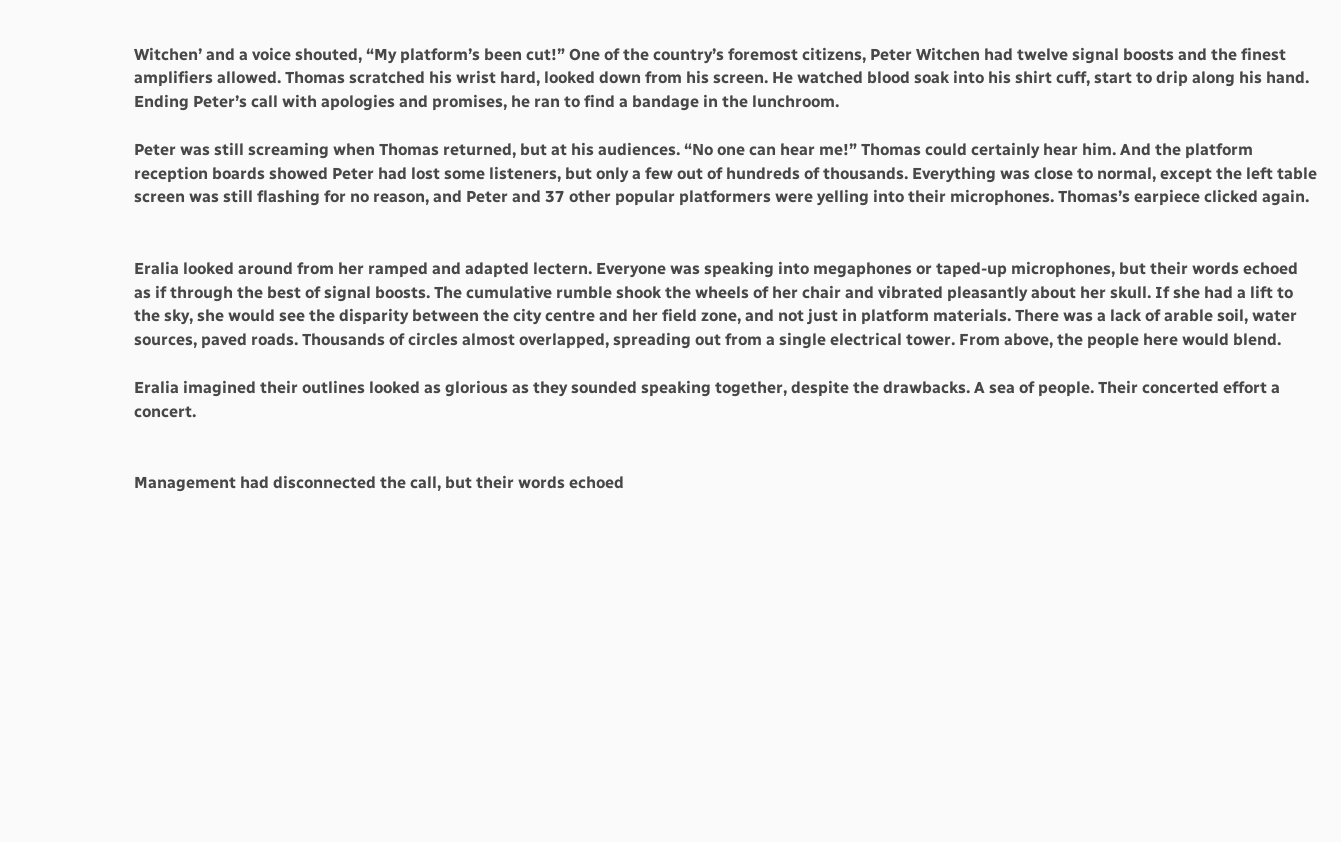Witchen’ and a voice shouted, “My platform’s been cut!” One of the country’s foremost citizens, Peter Witchen had twelve signal boosts and the finest amplifiers allowed. Thomas scratched his wrist hard, looked down from his screen. He watched blood soak into his shirt cuff, start to drip along his hand. Ending Peter’s call with apologies and promises, he ran to find a bandage in the lunchroom.

Peter was still screaming when Thomas returned, but at his audiences. “No one can hear me!” Thomas could certainly hear him. And the platform reception boards showed Peter had lost some listeners, but only a few out of hundreds of thousands. Everything was close to normal, except the left table screen was still flashing for no reason, and Peter and 37 other popular platformers were yelling into their microphones. Thomas’s earpiece clicked again.


Eralia looked around from her ramped and adapted lectern. Everyone was speaking into megaphones or taped-up microphones, but their words echoed as if through the best of signal boosts. The cumulative rumble shook the wheels of her chair and vibrated pleasantly about her skull. If she had a lift to the sky, she would see the disparity between the city centre and her field zone, and not just in platform materials. There was a lack of arable soil, water sources, paved roads. Thousands of circles almost overlapped, spreading out from a single electrical tower. From above, the people here would blend.

Eralia imagined their outlines looked as glorious as they sounded speaking together, despite the drawbacks. A sea of people. Their concerted effort a concert.


Management had disconnected the call, but their words echoed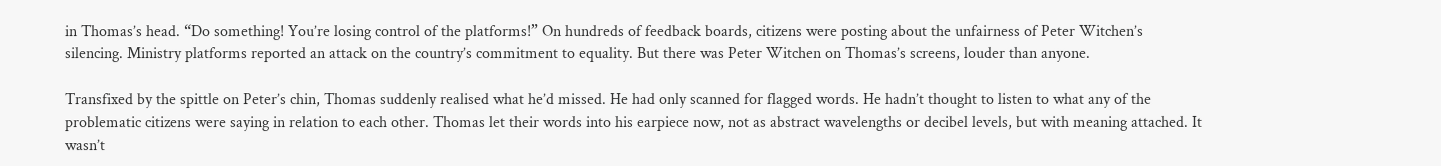in Thomas’s head. “Do something! You’re losing control of the platforms!” On hundreds of feedback boards, citizens were posting about the unfairness of Peter Witchen’s silencing. Ministry platforms reported an attack on the country’s commitment to equality. But there was Peter Witchen on Thomas’s screens, louder than anyone.

Transfixed by the spittle on Peter’s chin, Thomas suddenly realised what he’d missed. He had only scanned for flagged words. He hadn’t thought to listen to what any of the problematic citizens were saying in relation to each other. Thomas let their words into his earpiece now, not as abstract wavelengths or decibel levels, but with meaning attached. It wasn’t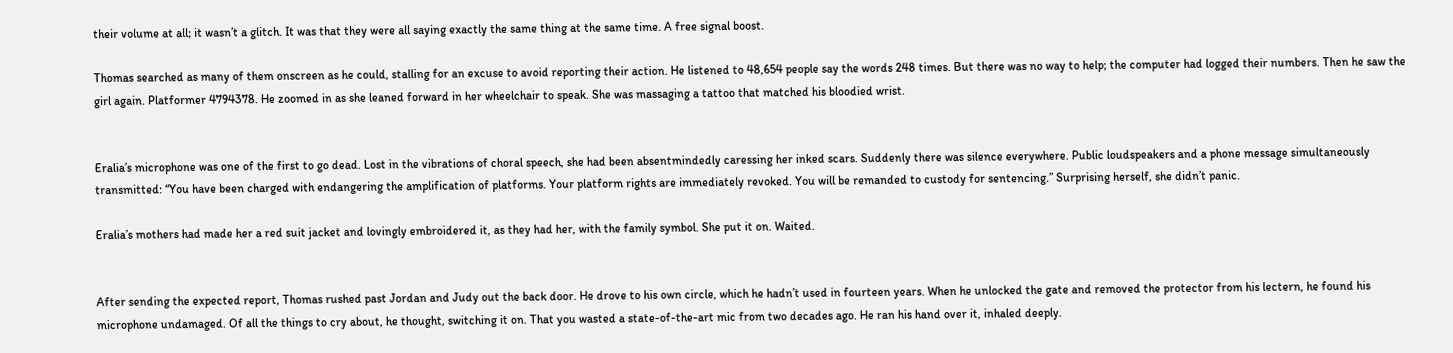their volume at all; it wasn’t a glitch. It was that they were all saying exactly the same thing at the same time. A free signal boost.

Thomas searched as many of them onscreen as he could, stalling for an excuse to avoid reporting their action. He listened to 48,654 people say the words 248 times. But there was no way to help; the computer had logged their numbers. Then he saw the girl again. Platformer 4794378. He zoomed in as she leaned forward in her wheelchair to speak. She was massaging a tattoo that matched his bloodied wrist.


Eralia’s microphone was one of the first to go dead. Lost in the vibrations of choral speech, she had been absentmindedly caressing her inked scars. Suddenly there was silence everywhere. Public loudspeakers and a phone message simultaneously transmitted: “You have been charged with endangering the amplification of platforms. Your platform rights are immediately revoked. You will be remanded to custody for sentencing.” Surprising herself, she didn’t panic.

Eralia’s mothers had made her a red suit jacket and lovingly embroidered it, as they had her, with the family symbol. She put it on. Waited.


After sending the expected report, Thomas rushed past Jordan and Judy out the back door. He drove to his own circle, which he hadn’t used in fourteen years. When he unlocked the gate and removed the protector from his lectern, he found his microphone undamaged. Of all the things to cry about, he thought, switching it on. That you wasted a state-of-the-art mic from two decades ago. He ran his hand over it, inhaled deeply.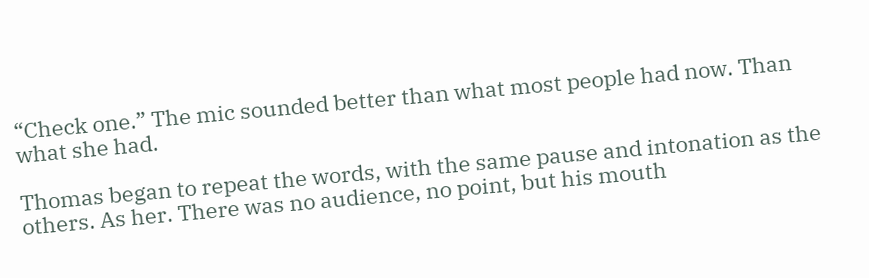“Check one.” The mic sounded better than what most people had now. Than what she had.

Thomas began to repeat the words, with the same pause and intonation as the others. As her. There was no audience, no point, but his mouth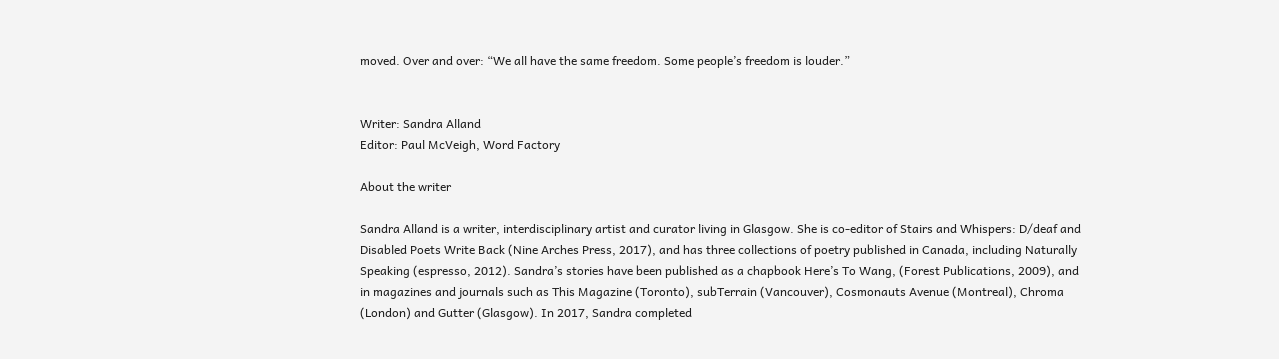moved. Over and over: “We all have the same freedom. Some people’s freedom is louder.”


Writer: Sandra Alland
Editor: Paul McVeigh, Word Factory

About the writer

Sandra Alland is a writer, interdisciplinary artist and curator living in Glasgow. She is co-editor of Stairs and Whispers: D/deaf and Disabled Poets Write Back (Nine Arches Press, 2017), and has three collections of poetry published in Canada, including Naturally Speaking (espresso, 2012). Sandra’s stories have been published as a chapbook Here’s To Wang, (Forest Publications, 2009), and in magazines and journals such as This Magazine (Toronto), subTerrain (Vancouver), Cosmonauts Avenue (Montreal), Chroma (London) and Gutter (Glasgow). In 2017, Sandra completed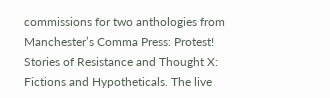commissions for two anthologies from Manchester’s Comma Press: Protest! Stories of Resistance and Thought X: Fictions and Hypotheticals. The live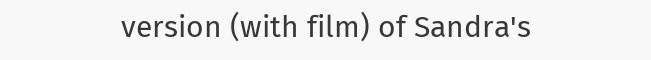version (with film) of Sandra's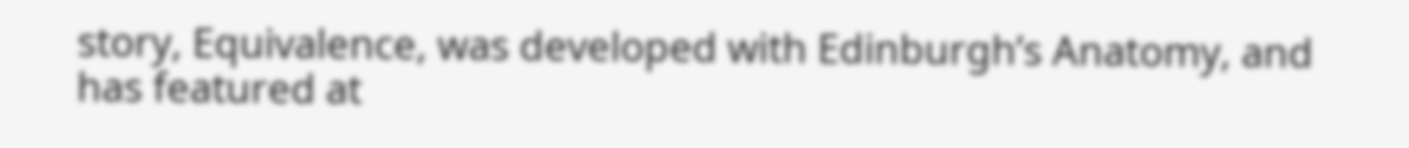story, Equivalence, was developed with Edinburgh’s Anatomy, and has featured at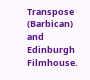Transpose (Barbican) and Edinburgh Filmhouse.